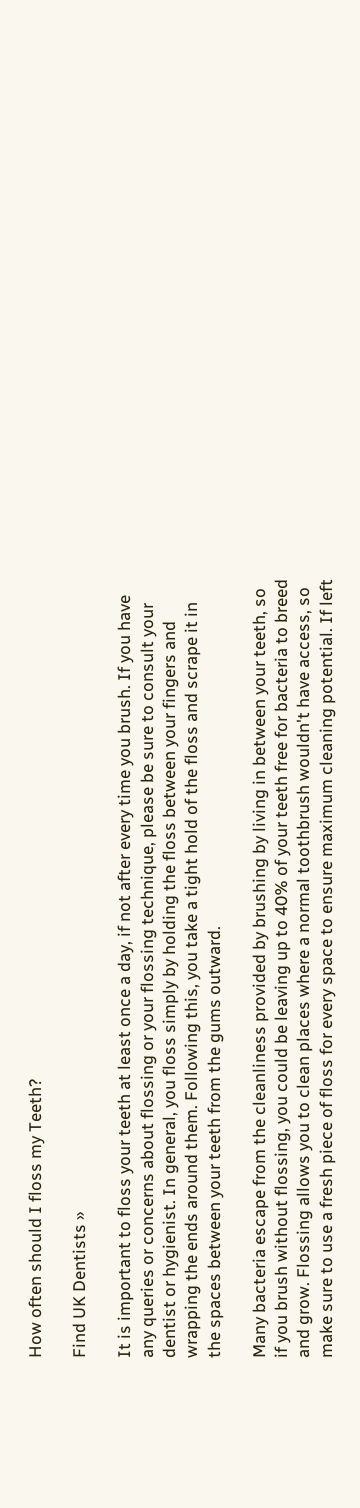How often should I floss my Teeth?

Find UK Dentists »

It is important to floss your teeth at least once a day, if not after every time you brush. If you have any queries or concerns about flossing or your flossing technique, please be sure to consult your dentist or hygienist. In general, you floss simply by holding the floss between your fingers and wrapping the ends around them. Following this, you take a tight hold of the floss and scrape it in the spaces between your teeth from the gums outward.

Many bacteria escape from the cleanliness provided by brushing by living in between your teeth, so if you brush without flossing, you could be leaving up to 40% of your teeth free for bacteria to breed and grow. Flossing allows you to clean places where a normal toothbrush wouldn't have access, so make sure to use a fresh piece of floss for every space to ensure maximum cleaning potential. If left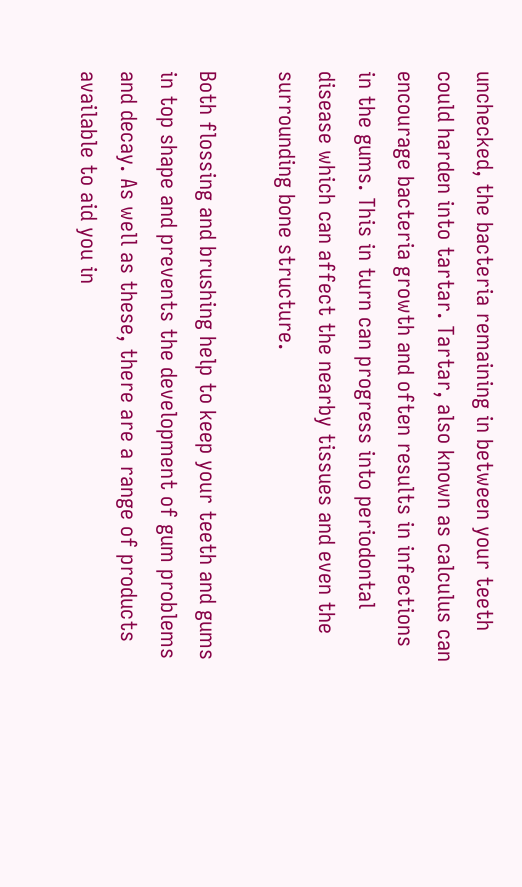unchecked, the bacteria remaining in between your teeth could harden into tartar. Tartar, also known as calculus can encourage bacteria growth and often results in infections in the gums. This in turn can progress into periodontal disease which can affect the nearby tissues and even the surrounding bone structure.

Both flossing and brushing help to keep your teeth and gums in top shape and prevents the development of gum problems and decay. As well as these, there are a range of products available to aid you in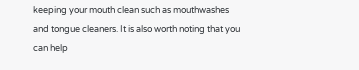keeping your mouth clean such as mouthwashes and tongue cleaners. It is also worth noting that you can help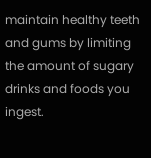maintain healthy teeth and gums by limiting the amount of sugary drinks and foods you ingest.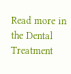Read more in the Dental Treatment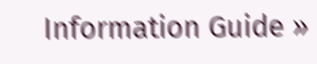Information Guide »